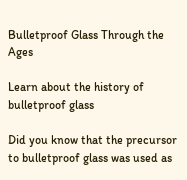Bulletproof Glass Through the Ages

Learn about the history of bulletproof glass

Did you know that the precursor to bulletproof glass was used as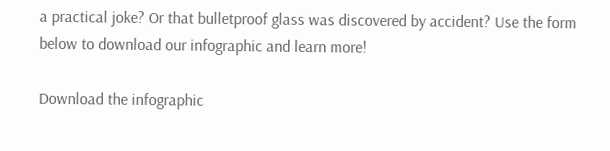a practical joke? Or that bulletproof glass was discovered by accident? Use the form below to download our infographic and learn more!

Download the infographic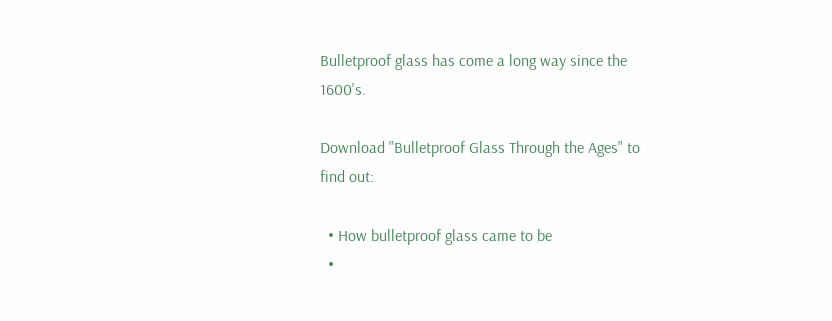Bulletproof glass has come a long way since the 1600's.

Download "Bulletproof Glass Through the Ages" to find out:

  • How bulletproof glass came to be
  •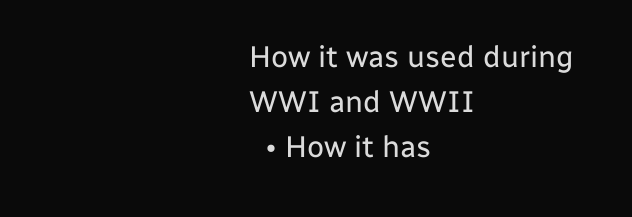How it was used during WWI and WWII
  • How it has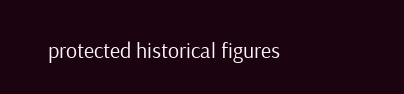protected historical figures